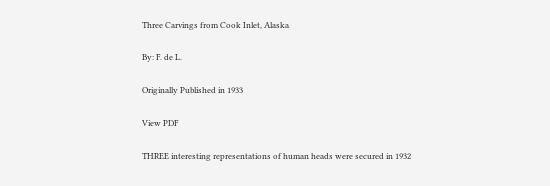Three Carvings from Cook Inlet, Alaska

By: F. de L.

Originally Published in 1933

View PDF

THREE interesting representations of human heads were secured in 1932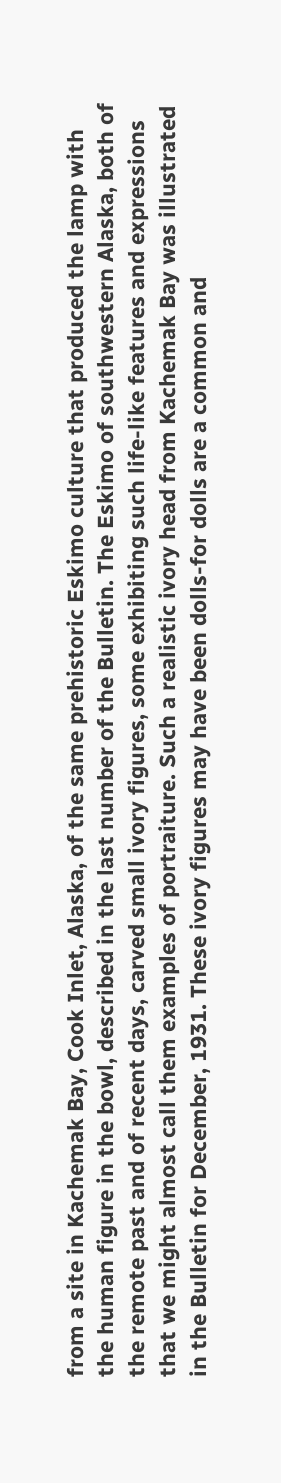from a site in Kachemak Bay, Cook Inlet, Alaska, of the same prehistoric Eskimo culture that produced the lamp with the human figure in the bowl, described in the last number of the Bulletin. The Eskimo of southwestern Alaska, both of the remote past and of recent days, carved small ivory figures, some exhibiting such life-like features and expressions that we might almost call them examples of portraiture. Such a realistic ivory head from Kachemak Bay was illustrated in the Bulletin for December, 1931. These ivory figures may have been dolls-for dolls are a common and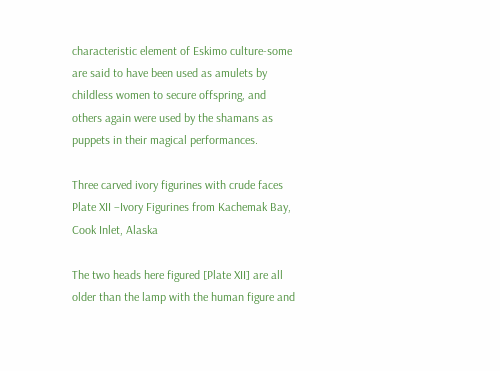characteristic element of Eskimo culture-some are said to have been used as amulets by childless women to secure offspring, and others again were used by the shamans as puppets in their magical performances.

Three carved ivory figurines with crude faces
Plate XII –Ivory Figurines from Kachemak Bay, Cook Inlet, Alaska

The two heads here figured [Plate XII] are all older than the lamp with the human figure and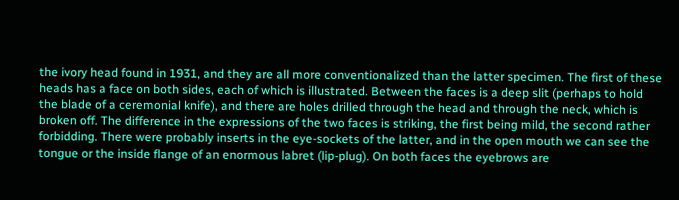the ivory head found in 1931, and they are all more conventionalized than the latter specimen. The first of these heads has a face on both sides, each of which is illustrated. Between the faces is a deep slit (perhaps to hold the blade of a ceremonial knife), and there are holes drilled through the head and through the neck, which is broken off. The difference in the expressions of the two faces is striking, the first being mild, the second rather forbidding. There were probably inserts in the eye-sockets of the latter, and in the open mouth we can see the tongue or the inside flange of an enormous labret (lip-plug). On both faces the eyebrows are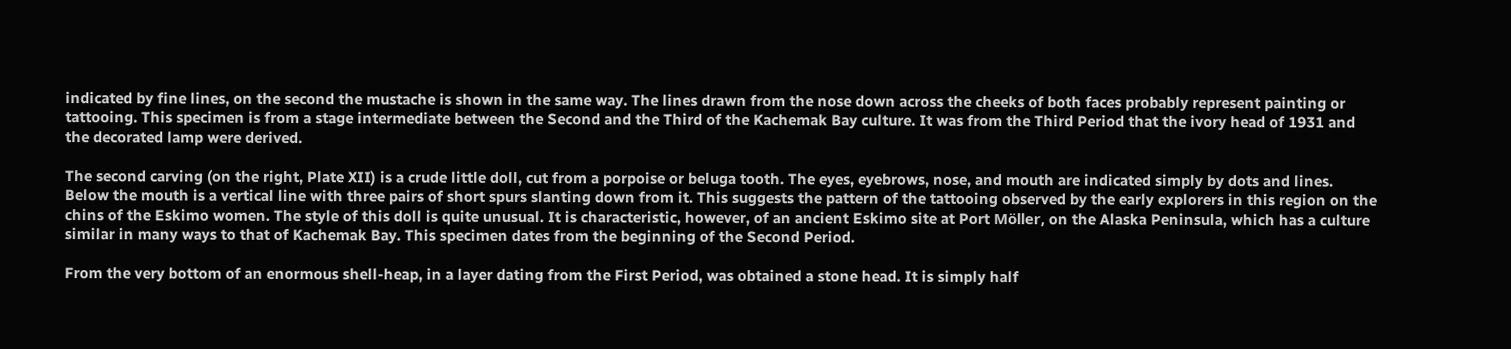indicated by fine lines, on the second the mustache is shown in the same way. The lines drawn from the nose down across the cheeks of both faces probably represent painting or tattooing. This specimen is from a stage intermediate between the Second and the Third of the Kachemak Bay culture. It was from the Third Period that the ivory head of 1931 and the decorated lamp were derived.

The second carving (on the right, Plate XII) is a crude little doll, cut from a porpoise or beluga tooth. The eyes, eyebrows, nose, and mouth are indicated simply by dots and lines. Below the mouth is a vertical line with three pairs of short spurs slanting down from it. This suggests the pattern of the tattooing observed by the early explorers in this region on the chins of the Eskimo women. The style of this doll is quite unusual. It is characteristic, however, of an ancient Eskimo site at Port Möller, on the Alaska Peninsula, which has a culture similar in many ways to that of Kachemak Bay. This specimen dates from the beginning of the Second Period.

From the very bottom of an enormous shell-heap, in a layer dating from the First Period, was obtained a stone head. It is simply half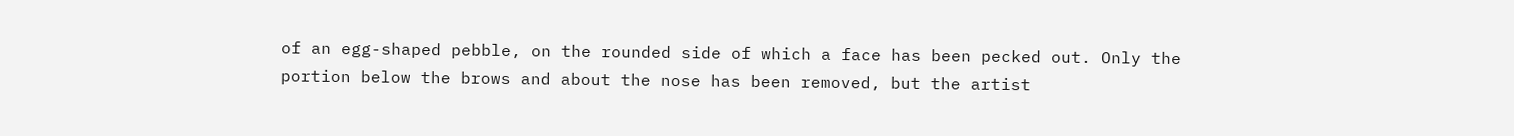of an egg-shaped pebble, on the rounded side of which a face has been pecked out. Only the portion below the brows and about the nose has been removed, but the artist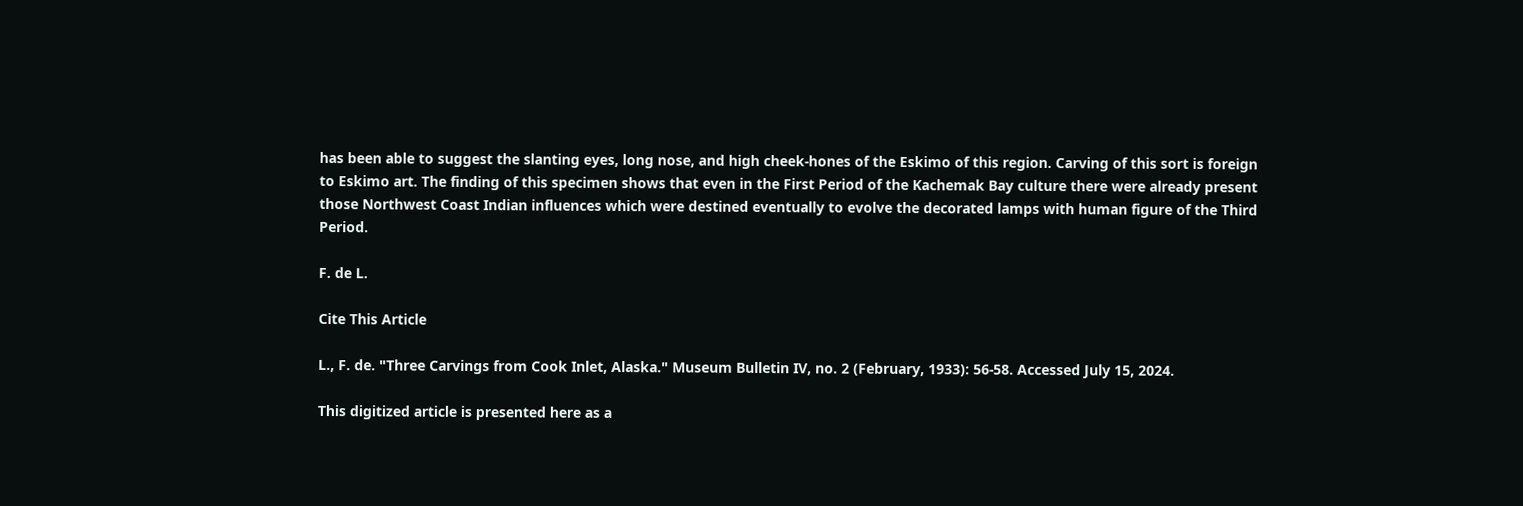has been able to suggest the slanting eyes, long nose, and high cheek-hones of the Eskimo of this region. Carving of this sort is foreign to Eskimo art. The finding of this specimen shows that even in the First Period of the Kachemak Bay culture there were already present those Northwest Coast Indian influences which were destined eventually to evolve the decorated lamps with human figure of the Third Period.

F. de L.

Cite This Article

L., F. de. "Three Carvings from Cook Inlet, Alaska." Museum Bulletin IV, no. 2 (February, 1933): 56-58. Accessed July 15, 2024.

This digitized article is presented here as a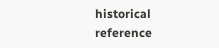historical reference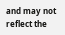and may not reflect the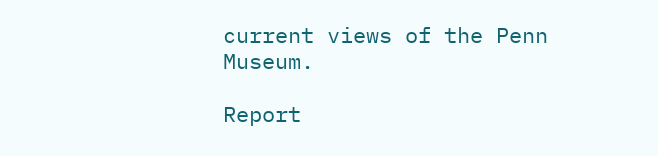current views of the Penn Museum.

Report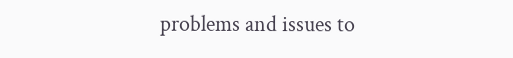problems and issues to